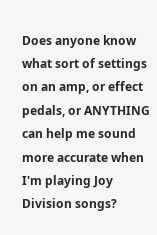Does anyone know what sort of settings on an amp, or effect pedals, or ANYTHING can help me sound more accurate when I'm playing Joy Division songs?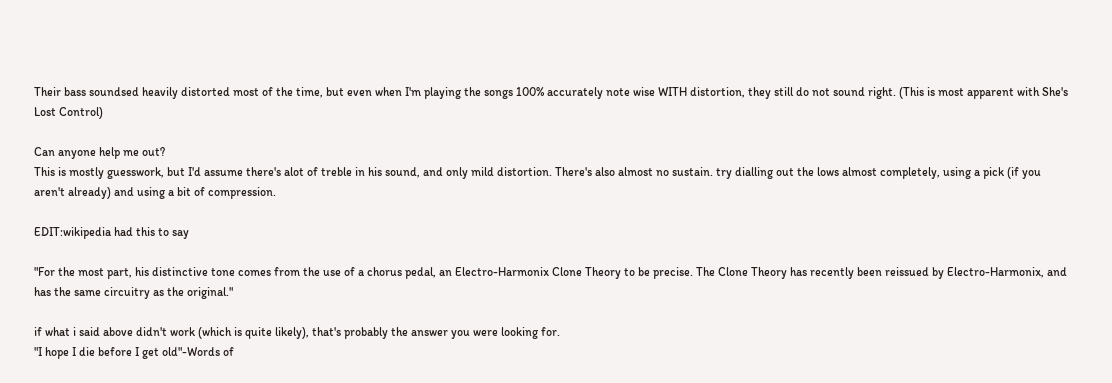Their bass soundsed heavily distorted most of the time, but even when I'm playing the songs 100% accurately note wise WITH distortion, they still do not sound right. (This is most apparent with She's Lost Control)

Can anyone help me out?
This is mostly guesswork, but I'd assume there's alot of treble in his sound, and only mild distortion. There's also almost no sustain. try dialling out the lows almost completely, using a pick (if you aren't already) and using a bit of compression.

EDIT:wikipedia had this to say

"For the most part, his distinctive tone comes from the use of a chorus pedal, an Electro-Harmonix Clone Theory to be precise. The Clone Theory has recently been reissued by Electro-Harmonix, and has the same circuitry as the original."

if what i said above didn't work (which is quite likely), that's probably the answer you were looking for.
"I hope I die before I get old"-Words of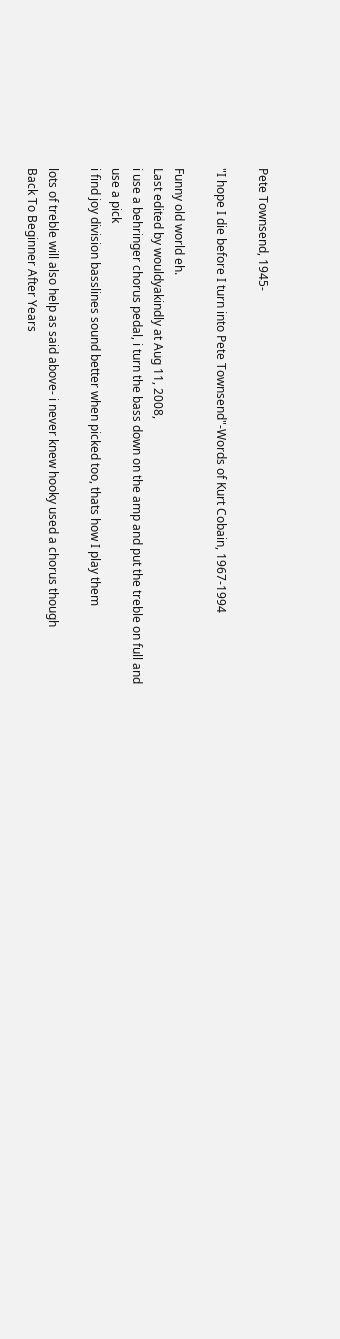Pete Townsend, 1945-

"I hope I die before I turn into Pete Townsend"-Words of Kurt Cobain, 1967-1994

Funny old world eh.
Last edited by wouldyakindly at Aug 11, 2008,
i use a behringer chorus pedal, i turn the bass down on the amp and put the treble on full and use a pick
i find joy division basslines sound better when picked too, thats how I play them

lots of treble will also help as said above- i never knew hooky used a chorus though
Back To Beginner After Years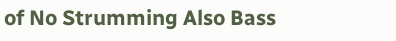of No Strumming Also Bass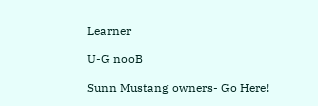Learner

U-G nooB

Sunn Mustang owners- Go Here!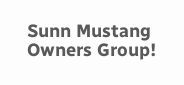Sunn Mustang Owners Group!